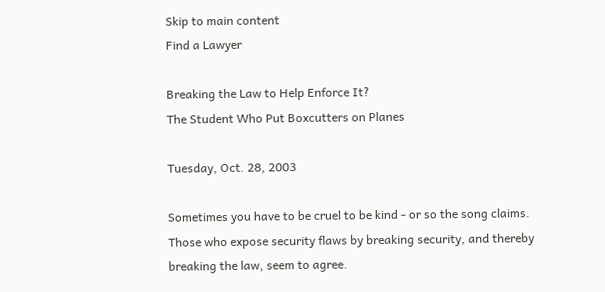Skip to main content
Find a Lawyer

Breaking the Law to Help Enforce It?
The Student Who Put Boxcutters on Planes

Tuesday, Oct. 28, 2003

Sometimes you have to be cruel to be kind - or so the song claims. Those who expose security flaws by breaking security, and thereby breaking the law, seem to agree.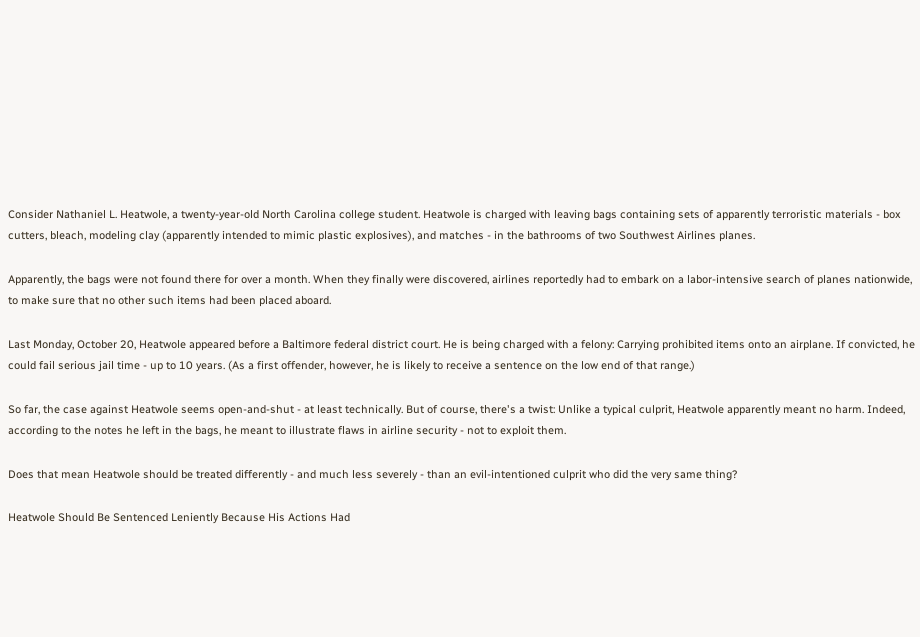Consider Nathaniel L. Heatwole, a twenty-year-old North Carolina college student. Heatwole is charged with leaving bags containing sets of apparently terroristic materials - box cutters, bleach, modeling clay (apparently intended to mimic plastic explosives), and matches - in the bathrooms of two Southwest Airlines planes.

Apparently, the bags were not found there for over a month. When they finally were discovered, airlines reportedly had to embark on a labor-intensive search of planes nationwide, to make sure that no other such items had been placed aboard.

Last Monday, October 20, Heatwole appeared before a Baltimore federal district court. He is being charged with a felony: Carrying prohibited items onto an airplane. If convicted, he could fail serious jail time - up to 10 years. (As a first offender, however, he is likely to receive a sentence on the low end of that range.)

So far, the case against Heatwole seems open-and-shut - at least technically. But of course, there's a twist: Unlike a typical culprit, Heatwole apparently meant no harm. Indeed, according to the notes he left in the bags, he meant to illustrate flaws in airline security - not to exploit them.

Does that mean Heatwole should be treated differently - and much less severely - than an evil-intentioned culprit who did the very same thing?

Heatwole Should Be Sentenced Leniently Because His Actions Had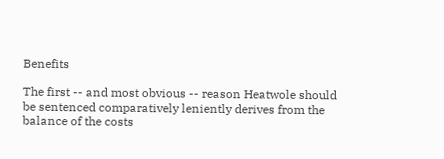Benefits

The first -- and most obvious -- reason Heatwole should be sentenced comparatively leniently derives from the balance of the costs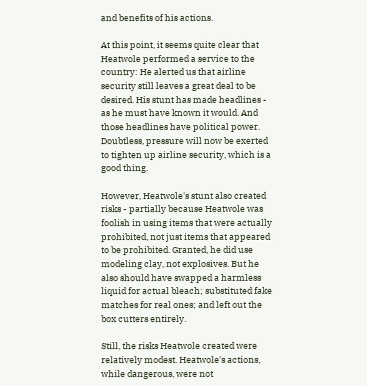and benefits of his actions.

At this point, it seems quite clear that Heatwole performed a service to the country: He alerted us that airline security still leaves a great deal to be desired. His stunt has made headlines - as he must have known it would. And those headlines have political power. Doubtless, pressure will now be exerted to tighten up airline security, which is a good thing.

However, Heatwole's stunt also created risks - partially because Heatwole was foolish in using items that were actually prohibited, not just items that appeared to be prohibited. Granted, he did use modeling clay, not explosives. But he also should have swapped a harmless liquid for actual bleach; substituted fake matches for real ones; and left out the box cutters entirely.

Still, the risks Heatwole created were relatively modest. Heatwole's actions, while dangerous, were not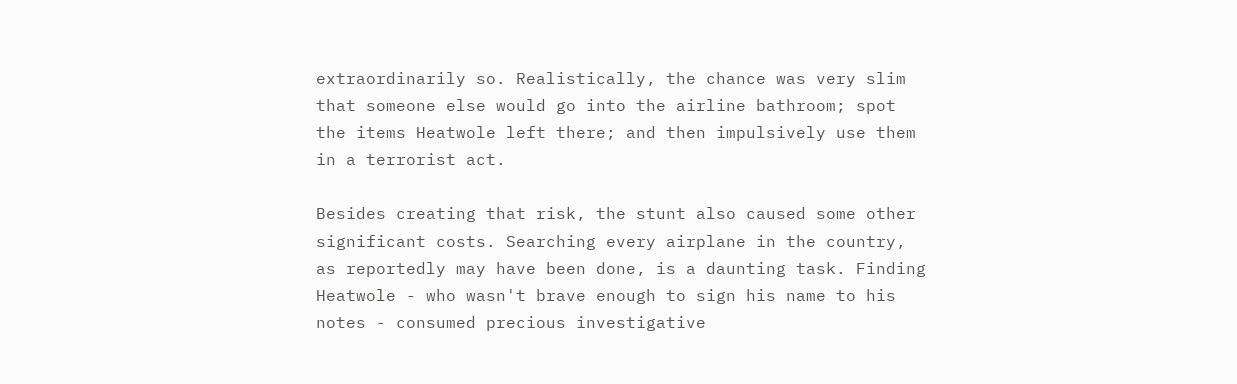extraordinarily so. Realistically, the chance was very slim that someone else would go into the airline bathroom; spot the items Heatwole left there; and then impulsively use them in a terrorist act.

Besides creating that risk, the stunt also caused some other significant costs. Searching every airplane in the country, as reportedly may have been done, is a daunting task. Finding Heatwole - who wasn't brave enough to sign his name to his notes - consumed precious investigative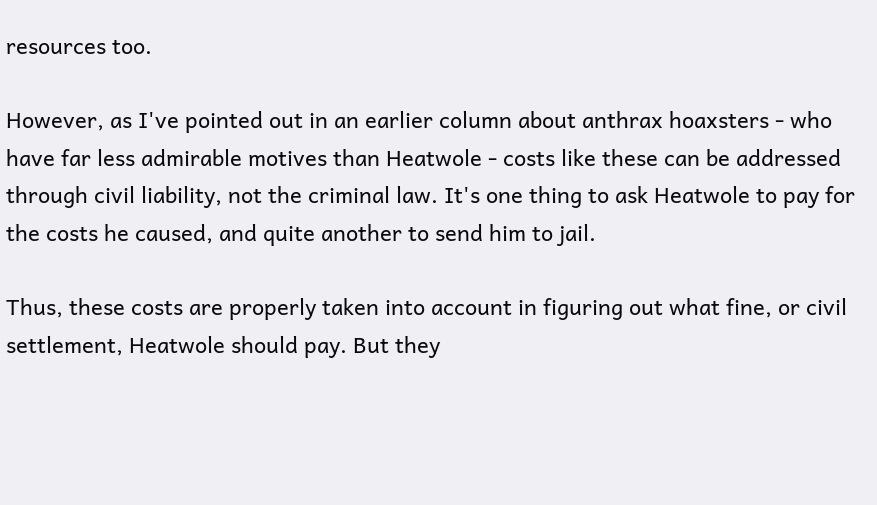resources too.

However, as I've pointed out in an earlier column about anthrax hoaxsters - who have far less admirable motives than Heatwole - costs like these can be addressed through civil liability, not the criminal law. It's one thing to ask Heatwole to pay for the costs he caused, and quite another to send him to jail.

Thus, these costs are properly taken into account in figuring out what fine, or civil settlement, Heatwole should pay. But they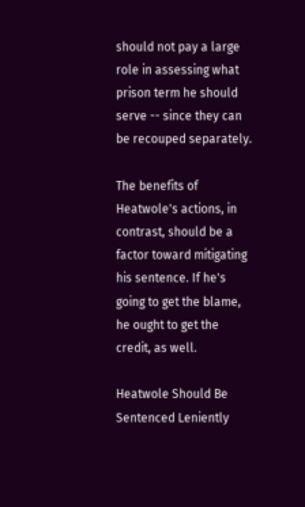should not pay a large role in assessing what prison term he should serve -- since they can be recouped separately.

The benefits of Heatwole's actions, in contrast, should be a factor toward mitigating his sentence. If he's going to get the blame, he ought to get the credit, as well.

Heatwole Should Be Sentenced Leniently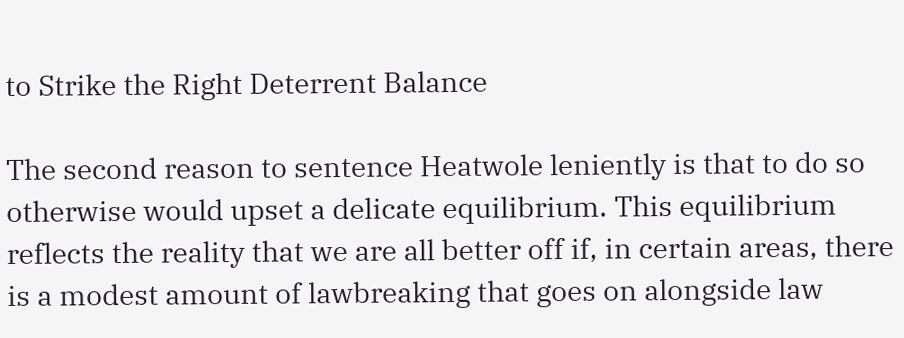to Strike the Right Deterrent Balance

The second reason to sentence Heatwole leniently is that to do so otherwise would upset a delicate equilibrium. This equilibrium reflects the reality that we are all better off if, in certain areas, there is a modest amount of lawbreaking that goes on alongside law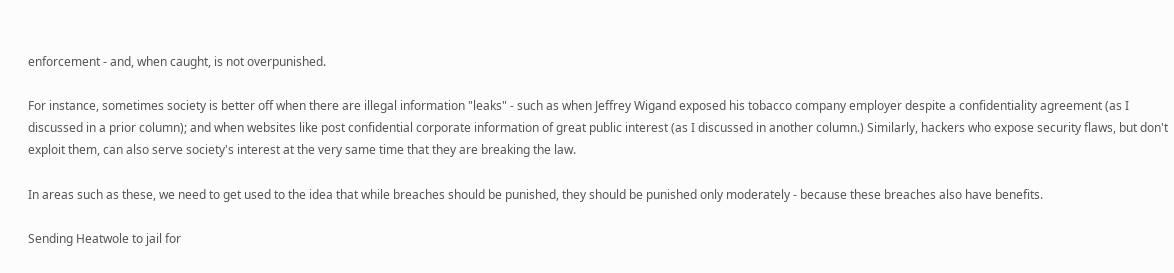enforcement - and, when caught, is not overpunished.

For instance, sometimes society is better off when there are illegal information "leaks" - such as when Jeffrey Wigand exposed his tobacco company employer despite a confidentiality agreement (as I discussed in a prior column); and when websites like post confidential corporate information of great public interest (as I discussed in another column.) Similarly, hackers who expose security flaws, but don't exploit them, can also serve society's interest at the very same time that they are breaking the law.

In areas such as these, we need to get used to the idea that while breaches should be punished, they should be punished only moderately - because these breaches also have benefits.

Sending Heatwole to jail for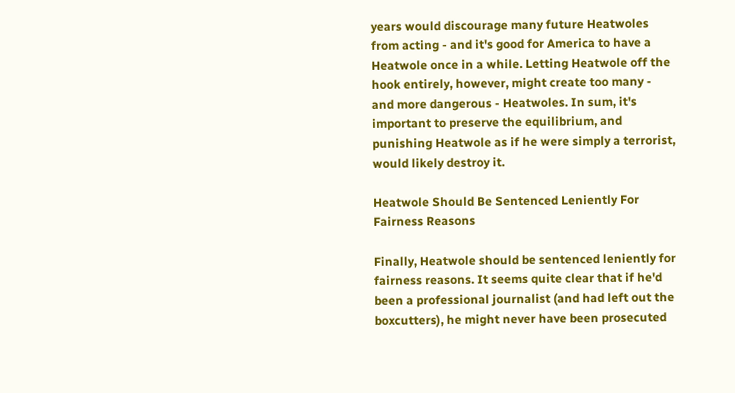years would discourage many future Heatwoles from acting - and it's good for America to have a Heatwole once in a while. Letting Heatwole off the hook entirely, however, might create too many - and more dangerous - Heatwoles. In sum, it's important to preserve the equilibrium, and punishing Heatwole as if he were simply a terrorist, would likely destroy it.

Heatwole Should Be Sentenced Leniently For Fairness Reasons

Finally, Heatwole should be sentenced leniently for fairness reasons. It seems quite clear that if he'd been a professional journalist (and had left out the boxcutters), he might never have been prosecuted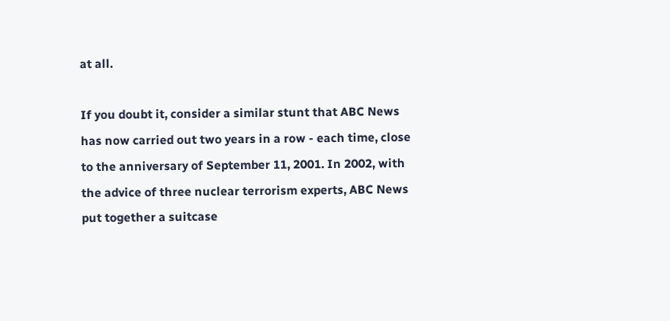at all.

If you doubt it, consider a similar stunt that ABC News has now carried out two years in a row - each time, close to the anniversary of September 11, 2001. In 2002, with the advice of three nuclear terrorism experts, ABC News put together a suitcase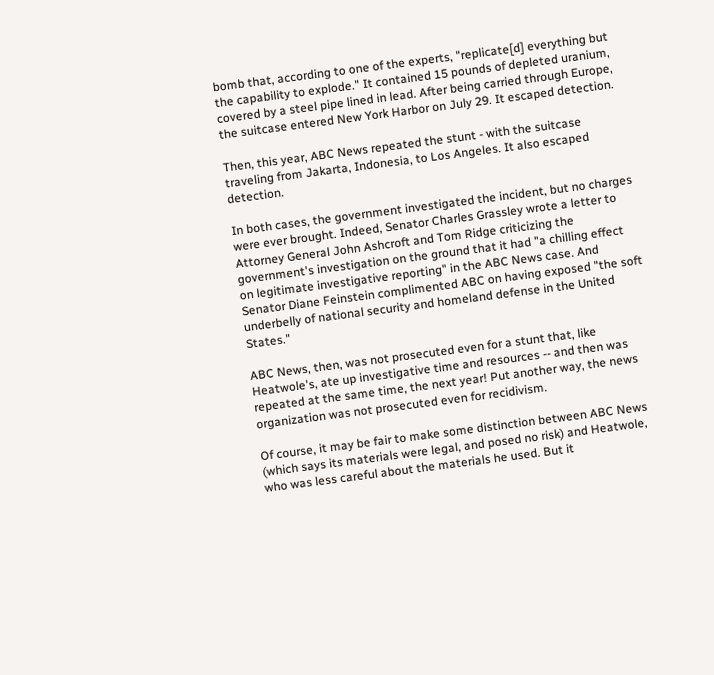bomb that, according to one of the experts, "replicate[d] everything but the capability to explode." It contained 15 pounds of depleted uranium, covered by a steel pipe lined in lead. After being carried through Europe, the suitcase entered New York Harbor on July 29. It escaped detection.

Then, this year, ABC News repeated the stunt - with the suitcase traveling from Jakarta, Indonesia, to Los Angeles. It also escaped detection.

In both cases, the government investigated the incident, but no charges were ever brought. Indeed, Senator Charles Grassley wrote a letter to Attorney General John Ashcroft and Tom Ridge criticizing the government's investigation on the ground that it had "a chilling effect on legitimate investigative reporting" in the ABC News case. And Senator Diane Feinstein complimented ABC on having exposed "the soft underbelly of national security and homeland defense in the United States."

ABC News, then, was not prosecuted even for a stunt that, like Heatwole's, ate up investigative time and resources -- and then was repeated at the same time, the next year! Put another way, the news organization was not prosecuted even for recidivism.

Of course, it may be fair to make some distinction between ABC News (which says its materials were legal, and posed no risk) and Heatwole, who was less careful about the materials he used. But it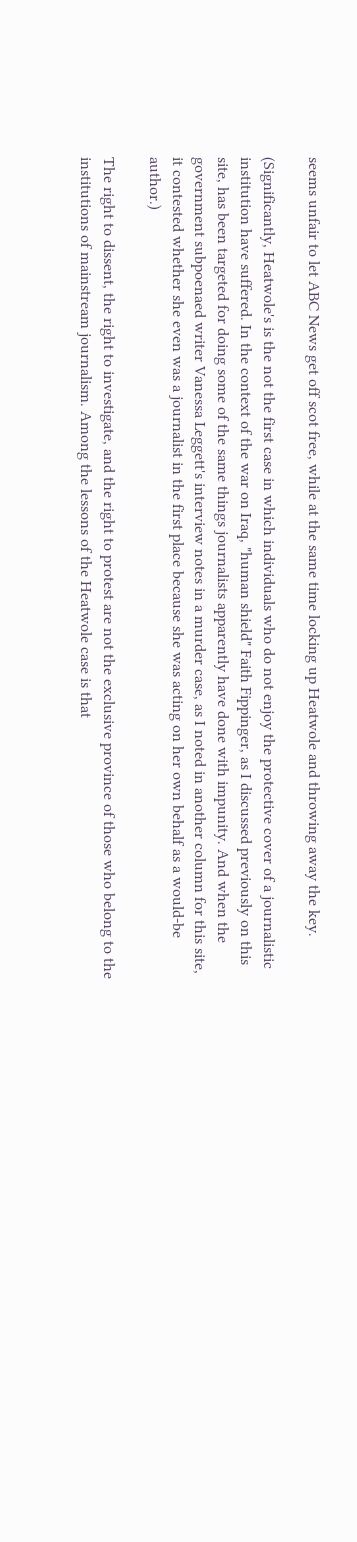seems unfair to let ABC News get off scot free, while at the same time locking up Heatwole and throwing away the key.

(Significantly, Heatwole's is the not the first case in which individuals who do not enjoy the protective cover of a journalistic institution have suffered. In the context of the war on Iraq, "human shield" Faith Fippinger, as I discussed previously on this site, has been targeted for doing some of the same things journalists apparently have done with impunity. And when the government subpoenaed writer Vanessa Leggett's interview notes in a murder case, as I noted in another column for this site, it contested whether she even was a journalist in the first place because she was acting on her own behalf as a would-be author.)

The right to dissent, the right to investigate, and the right to protest are not the exclusive province of those who belong to the institutions of mainstream journalism. Among the lessons of the Heatwole case is that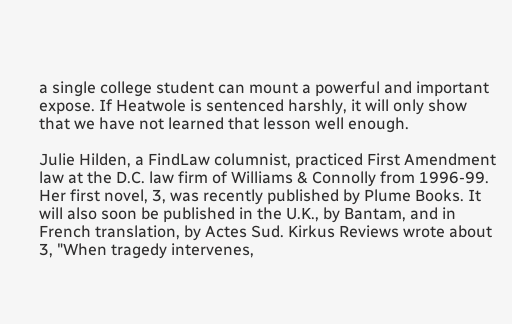a single college student can mount a powerful and important expose. If Heatwole is sentenced harshly, it will only show that we have not learned that lesson well enough.

Julie Hilden, a FindLaw columnist, practiced First Amendment law at the D.C. law firm of Williams & Connolly from 1996-99. Her first novel, 3, was recently published by Plume Books. It will also soon be published in the U.K., by Bantam, and in French translation, by Actes Sud. Kirkus Reviews wrote about 3, "When tragedy intervenes,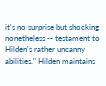it's no surprise but shocking nonetheless -- testament to Hilden's rather uncanny abilities." Hilden maintains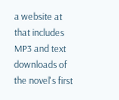a website at that includes MP3 and text downloads of the novel's first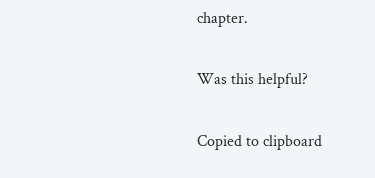chapter.

Was this helpful?

Copied to clipboard